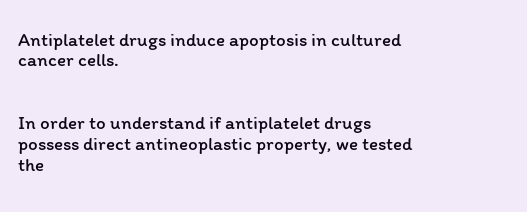Antiplatelet drugs induce apoptosis in cultured cancer cells.


In order to understand if antiplatelet drugs possess direct antineoplastic property, we tested the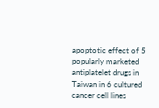apoptotic effect of 5 popularly marketed antiplatelet drugs in Taiwan in 6 cultured cancer cell lines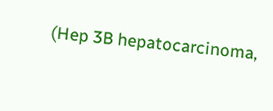(Hep 3B hepatocarcinoma,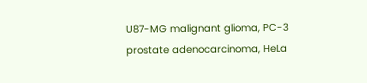U87-MG malignant glioma, PC-3 prostate adenocarcinoma, HeLa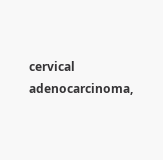cervical adenocarcinoma,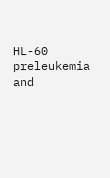HL-60 preleukemia and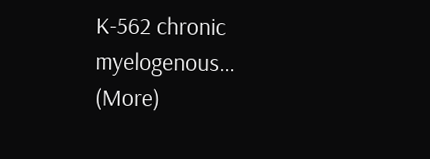K-562 chronic myelogenous… (More)